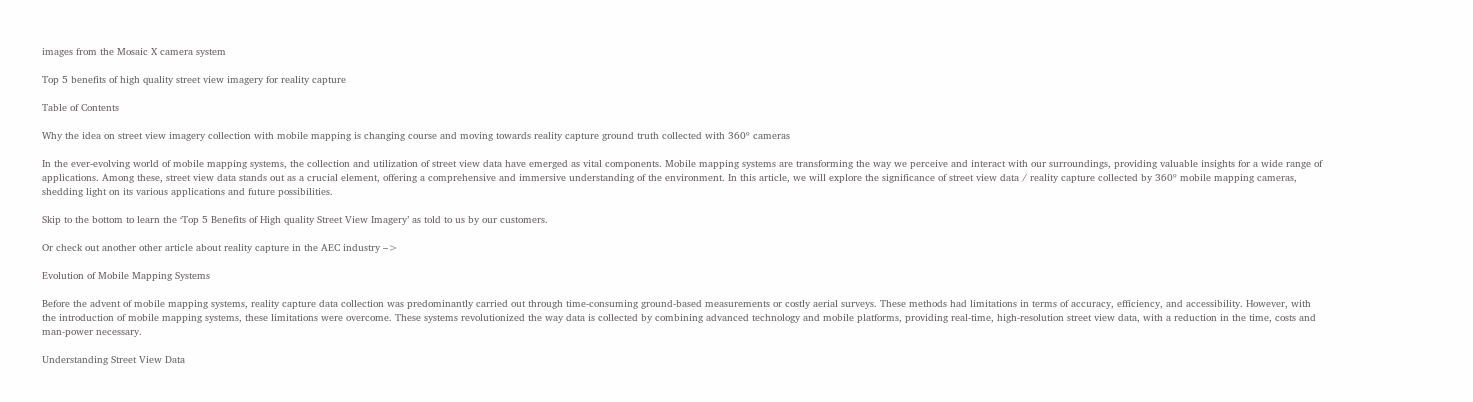images from the Mosaic X camera system

Top 5 benefits of high quality street view imagery for reality capture

Table of Contents

Why the idea on street view imagery collection with mobile mapping is changing course and moving towards reality capture ground truth collected with 360º cameras

In the ever-evolving world of mobile mapping systems, the collection and utilization of street view data have emerged as vital components. Mobile mapping systems are transforming the way we perceive and interact with our surroundings, providing valuable insights for a wide range of applications. Among these, street view data stands out as a crucial element, offering a comprehensive and immersive understanding of the environment. In this article, we will explore the significance of street view data / reality capture collected by 360º mobile mapping cameras, shedding light on its various applications and future possibilities.

Skip to the bottom to learn the ‘Top 5 Benefits of High quality Street View Imagery’ as told to us by our customers.

Or check out another other article about reality capture in the AEC industry –>

Evolution of Mobile Mapping Systems

Before the advent of mobile mapping systems, reality capture data collection was predominantly carried out through time-consuming ground-based measurements or costly aerial surveys. These methods had limitations in terms of accuracy, efficiency, and accessibility. However, with the introduction of mobile mapping systems, these limitations were overcome. These systems revolutionized the way data is collected by combining advanced technology and mobile platforms, providing real-time, high-resolution street view data, with a reduction in the time, costs and man-power necessary.

Understanding Street View Data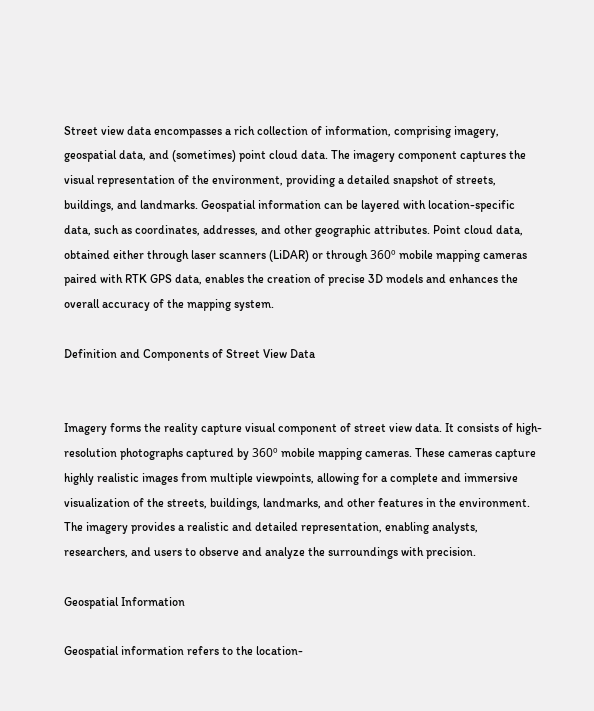Street view data encompasses a rich collection of information, comprising imagery, geospatial data, and (sometimes) point cloud data. The imagery component captures the visual representation of the environment, providing a detailed snapshot of streets, buildings, and landmarks. Geospatial information can be layered with location-specific data, such as coordinates, addresses, and other geographic attributes. Point cloud data, obtained either through laser scanners (LiDAR) or through 360º mobile mapping cameras paired with RTK GPS data, enables the creation of precise 3D models and enhances the overall accuracy of the mapping system.

Definition and Components of Street View Data


Imagery forms the reality capture visual component of street view data. It consists of high-resolution photographs captured by 360º mobile mapping cameras. These cameras capture highly realistic images from multiple viewpoints, allowing for a complete and immersive visualization of the streets, buildings, landmarks, and other features in the environment. The imagery provides a realistic and detailed representation, enabling analysts, researchers, and users to observe and analyze the surroundings with precision.

Geospatial Information

Geospatial information refers to the location-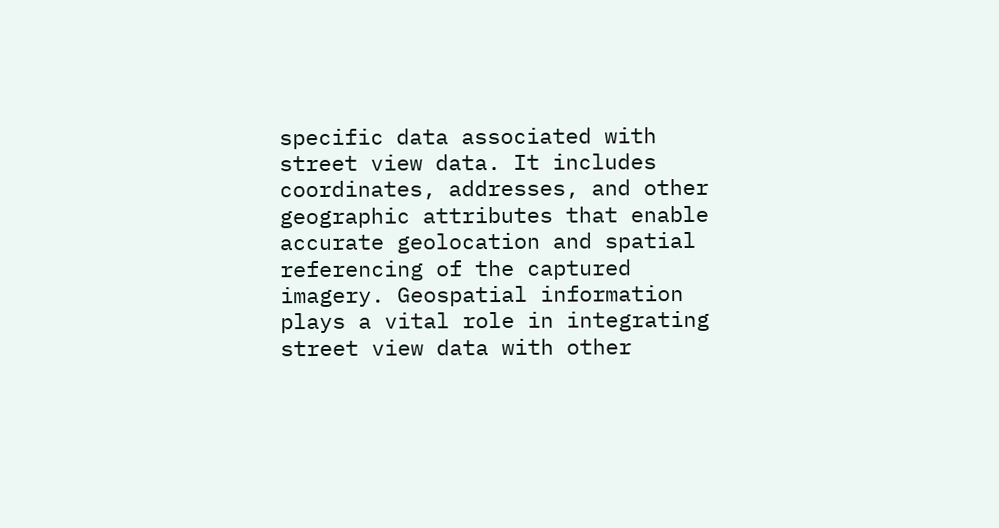specific data associated with street view data. It includes coordinates, addresses, and other geographic attributes that enable accurate geolocation and spatial referencing of the captured imagery. Geospatial information plays a vital role in integrating street view data with other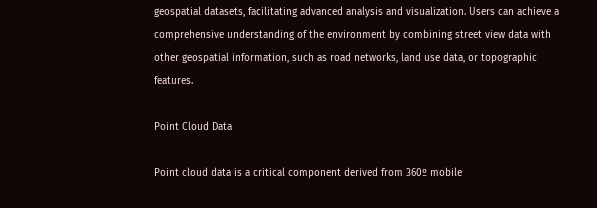geospatial datasets, facilitating advanced analysis and visualization. Users can achieve a comprehensive understanding of the environment by combining street view data with other geospatial information, such as road networks, land use data, or topographic features.

Point Cloud Data

Point cloud data is a critical component derived from 360º mobile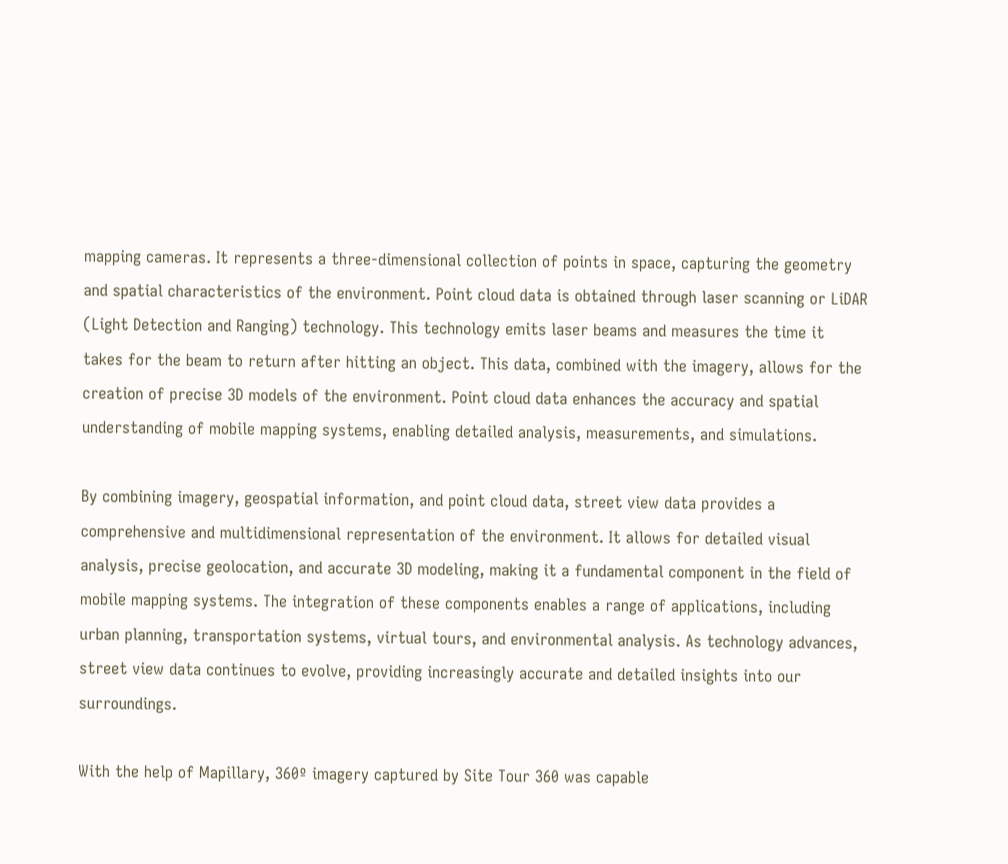mapping cameras. It represents a three-dimensional collection of points in space, capturing the geometry and spatial characteristics of the environment. Point cloud data is obtained through laser scanning or LiDAR (Light Detection and Ranging) technology. This technology emits laser beams and measures the time it takes for the beam to return after hitting an object. This data, combined with the imagery, allows for the creation of precise 3D models of the environment. Point cloud data enhances the accuracy and spatial understanding of mobile mapping systems, enabling detailed analysis, measurements, and simulations.

By combining imagery, geospatial information, and point cloud data, street view data provides a comprehensive and multidimensional representation of the environment. It allows for detailed visual analysis, precise geolocation, and accurate 3D modeling, making it a fundamental component in the field of mobile mapping systems. The integration of these components enables a range of applications, including urban planning, transportation systems, virtual tours, and environmental analysis. As technology advances, street view data continues to evolve, providing increasingly accurate and detailed insights into our surroundings.

With the help of Mapillary, 360º imagery captured by Site Tour 360 was capable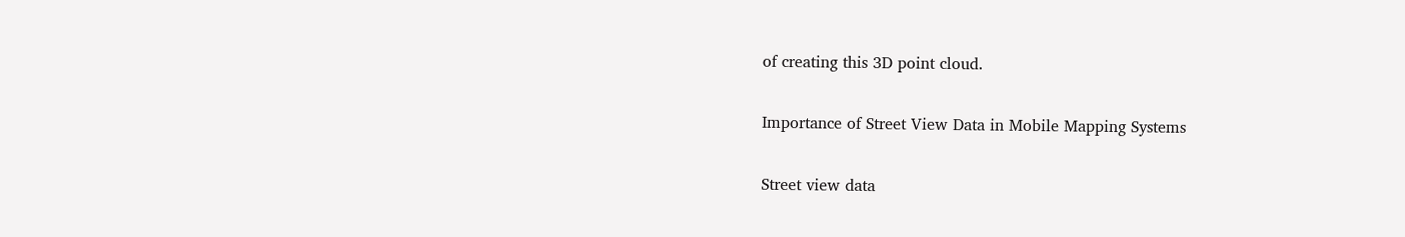of creating this 3D point cloud.

Importance of Street View Data in Mobile Mapping Systems

Street view data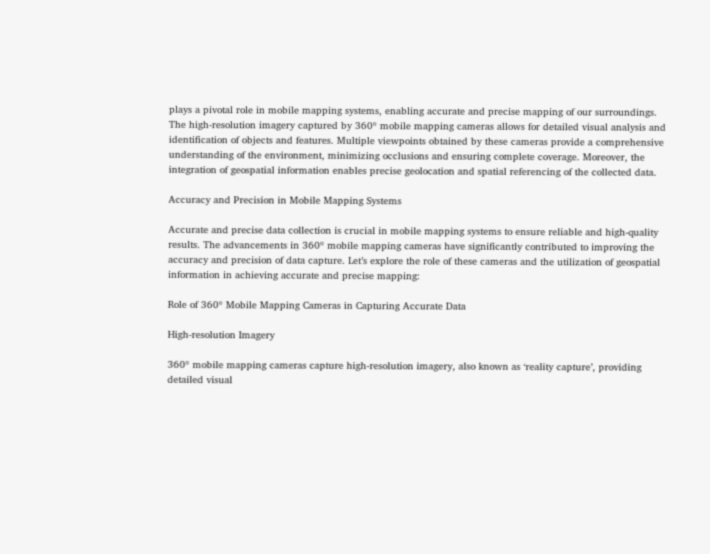plays a pivotal role in mobile mapping systems, enabling accurate and precise mapping of our surroundings. The high-resolution imagery captured by 360º mobile mapping cameras allows for detailed visual analysis and identification of objects and features. Multiple viewpoints obtained by these cameras provide a comprehensive understanding of the environment, minimizing occlusions and ensuring complete coverage. Moreover, the integration of geospatial information enables precise geolocation and spatial referencing of the collected data.

Accuracy and Precision in Mobile Mapping Systems

Accurate and precise data collection is crucial in mobile mapping systems to ensure reliable and high-quality results. The advancements in 360º mobile mapping cameras have significantly contributed to improving the accuracy and precision of data capture. Let’s explore the role of these cameras and the utilization of geospatial information in achieving accurate and precise mapping:

Role of 360º Mobile Mapping Cameras in Capturing Accurate Data

High-resolution Imagery

360º mobile mapping cameras capture high-resolution imagery, also known as ‘reality capture’, providing detailed visual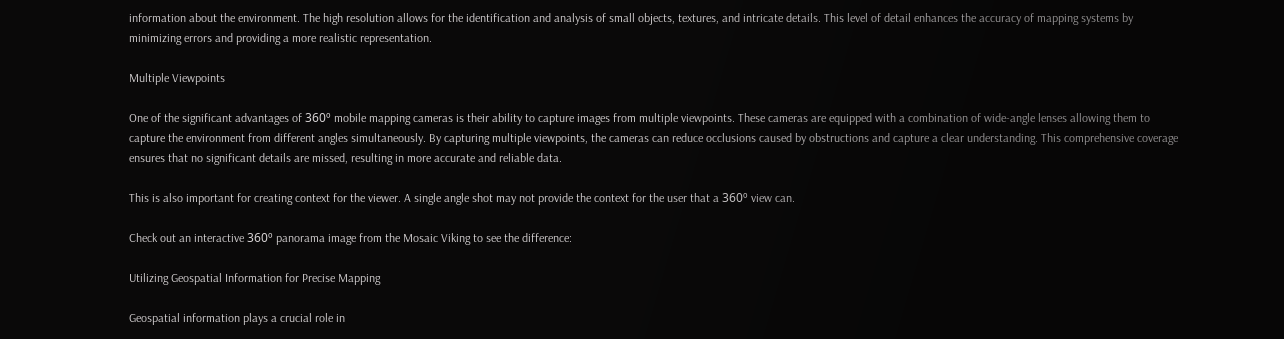information about the environment. The high resolution allows for the identification and analysis of small objects, textures, and intricate details. This level of detail enhances the accuracy of mapping systems by minimizing errors and providing a more realistic representation.

Multiple Viewpoints

One of the significant advantages of 360º mobile mapping cameras is their ability to capture images from multiple viewpoints. These cameras are equipped with a combination of wide-angle lenses allowing them to capture the environment from different angles simultaneously. By capturing multiple viewpoints, the cameras can reduce occlusions caused by obstructions and capture a clear understanding. This comprehensive coverage ensures that no significant details are missed, resulting in more accurate and reliable data.

This is also important for creating context for the viewer. A single angle shot may not provide the context for the user that a 360º view can.

Check out an interactive 360º panorama image from the Mosaic Viking to see the difference:

Utilizing Geospatial Information for Precise Mapping

Geospatial information plays a crucial role in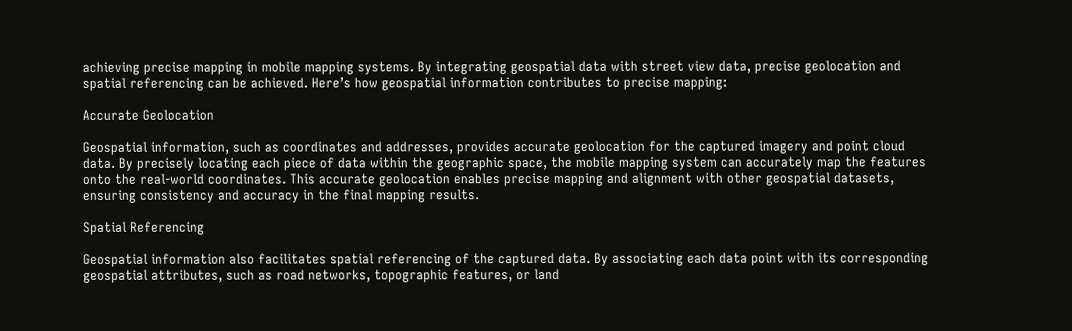achieving precise mapping in mobile mapping systems. By integrating geospatial data with street view data, precise geolocation and spatial referencing can be achieved. Here’s how geospatial information contributes to precise mapping:

Accurate Geolocation

Geospatial information, such as coordinates and addresses, provides accurate geolocation for the captured imagery and point cloud data. By precisely locating each piece of data within the geographic space, the mobile mapping system can accurately map the features onto the real-world coordinates. This accurate geolocation enables precise mapping and alignment with other geospatial datasets, ensuring consistency and accuracy in the final mapping results.

Spatial Referencing

Geospatial information also facilitates spatial referencing of the captured data. By associating each data point with its corresponding geospatial attributes, such as road networks, topographic features, or land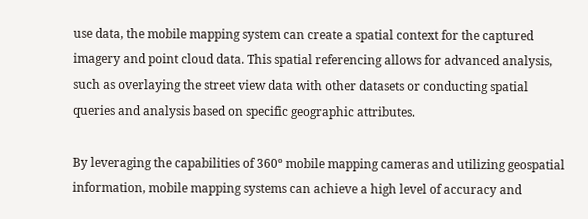use data, the mobile mapping system can create a spatial context for the captured imagery and point cloud data. This spatial referencing allows for advanced analysis, such as overlaying the street view data with other datasets or conducting spatial queries and analysis based on specific geographic attributes.

By leveraging the capabilities of 360º mobile mapping cameras and utilizing geospatial information, mobile mapping systems can achieve a high level of accuracy and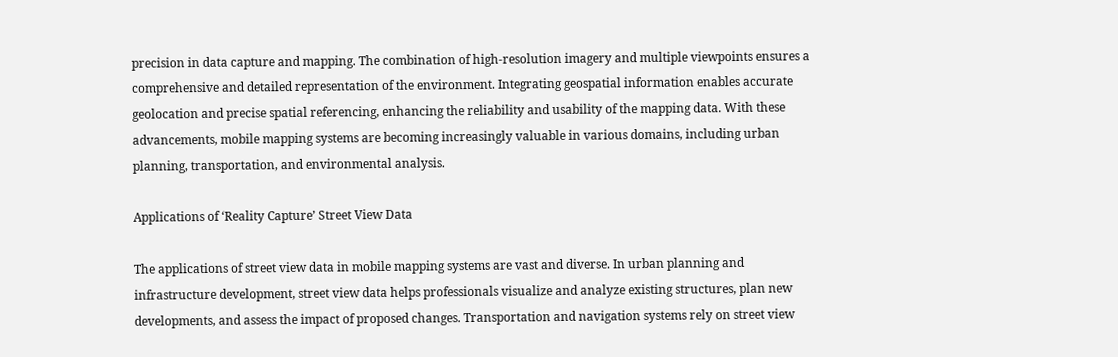precision in data capture and mapping. The combination of high-resolution imagery and multiple viewpoints ensures a comprehensive and detailed representation of the environment. Integrating geospatial information enables accurate geolocation and precise spatial referencing, enhancing the reliability and usability of the mapping data. With these advancements, mobile mapping systems are becoming increasingly valuable in various domains, including urban planning, transportation, and environmental analysis.

Applications of ‘Reality Capture’ Street View Data

The applications of street view data in mobile mapping systems are vast and diverse. In urban planning and infrastructure development, street view data helps professionals visualize and analyze existing structures, plan new developments, and assess the impact of proposed changes. Transportation and navigation systems rely on street view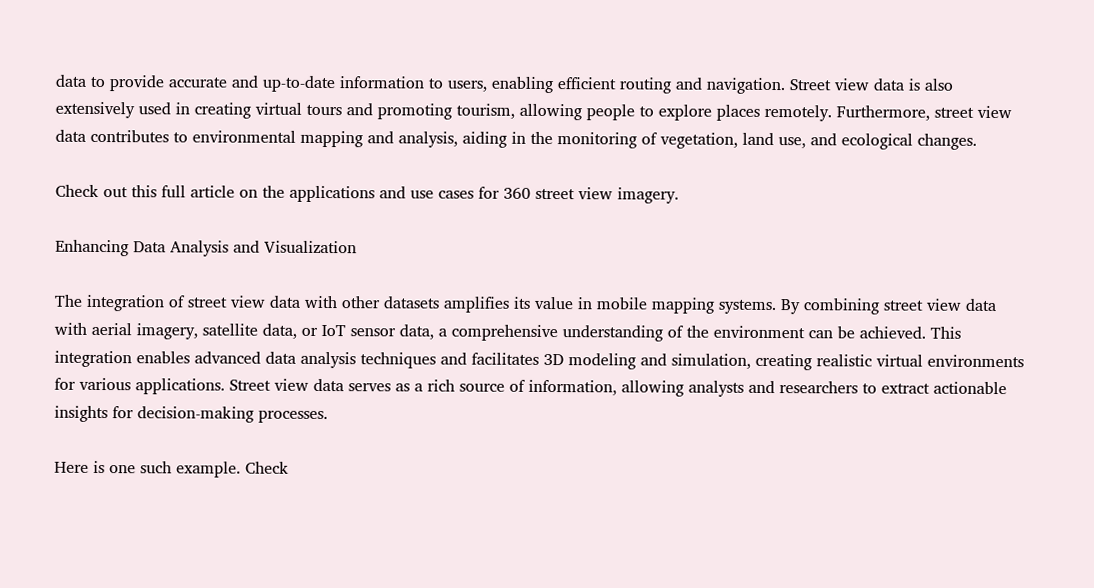data to provide accurate and up-to-date information to users, enabling efficient routing and navigation. Street view data is also extensively used in creating virtual tours and promoting tourism, allowing people to explore places remotely. Furthermore, street view data contributes to environmental mapping and analysis, aiding in the monitoring of vegetation, land use, and ecological changes.

Check out this full article on the applications and use cases for 360 street view imagery.

Enhancing Data Analysis and Visualization

The integration of street view data with other datasets amplifies its value in mobile mapping systems. By combining street view data with aerial imagery, satellite data, or IoT sensor data, a comprehensive understanding of the environment can be achieved. This integration enables advanced data analysis techniques and facilitates 3D modeling and simulation, creating realistic virtual environments for various applications. Street view data serves as a rich source of information, allowing analysts and researchers to extract actionable insights for decision-making processes.

Here is one such example. Check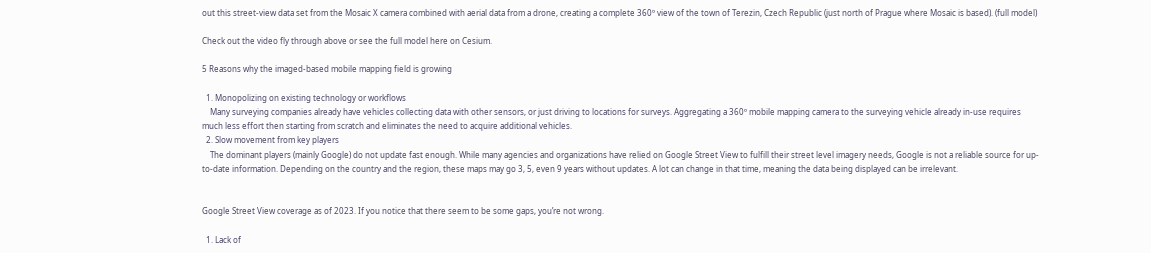out this street-view data set from the Mosaic X camera combined with aerial data from a drone, creating a complete 360º view of the town of Terezin, Czech Republic (just north of Prague where Mosaic is based). (full model)

Check out the video fly through above or see the full model here on Cesium.

5 Reasons why the imaged-based mobile mapping field is growing

  1. Monopolizing on existing technology or workflows
    Many surveying companies already have vehicles collecting data with other sensors, or just driving to locations for surveys. Aggregating a 360º mobile mapping camera to the surveying vehicle already in-use requires much less effort then starting from scratch and eliminates the need to acquire additional vehicles.
  2. Slow movement from key players
    The dominant players (mainly Google) do not update fast enough. While many agencies and organizations have relied on Google Street View to fulfill their street level imagery needs, Google is not a reliable source for up-to-date information. Depending on the country and the region, these maps may go 3, 5, even 9 years without updates. A lot can change in that time, meaning the data being displayed can be irrelevant.


Google Street View coverage as of 2023. If you notice that there seem to be some gaps, you’re not wrong.

  1. Lack of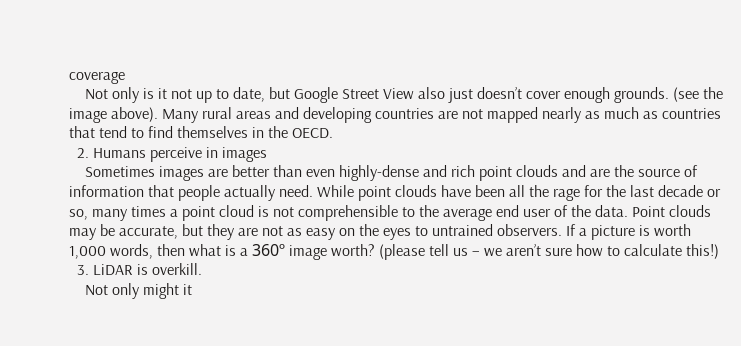coverage
    Not only is it not up to date, but Google Street View also just doesn’t cover enough grounds. (see the image above). Many rural areas and developing countries are not mapped nearly as much as countries that tend to find themselves in the OECD.
  2. Humans perceive in images
    Sometimes images are better than even highly-dense and rich point clouds and are the source of information that people actually need. While point clouds have been all the rage for the last decade or so, many times a point cloud is not comprehensible to the average end user of the data. Point clouds may be accurate, but they are not as easy on the eyes to untrained observers. If a picture is worth 1,000 words, then what is a 360º image worth? (please tell us – we aren’t sure how to calculate this!)
  3. LiDAR is overkill.
    Not only might it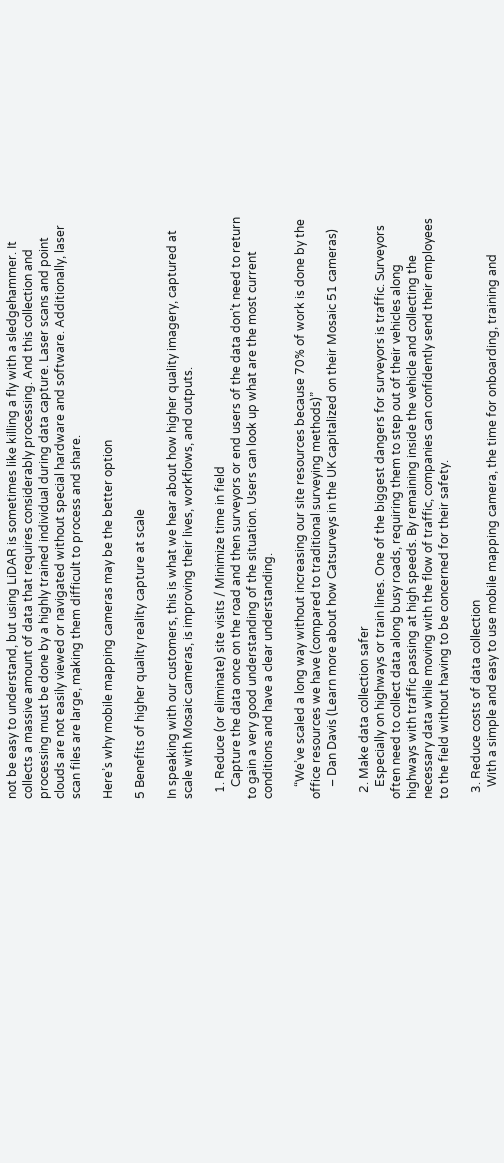not be easy to understand, but using LiDAR is sometimes like killing a fly with a sledgehammer. It collects a massive amount of data that requires considerably processing. And this collection and processing must be done by a highly trained individual during data capture. Laser scans and point clouds are not easily viewed or navigated without special hardware and software. Additionally, laser scan files are large, making them difficult to process and share.

Here’s why mobile mapping cameras may be the better option

5 Benefits of higher quality reality capture at scale

In speaking with our customers, this is what we hear about how higher quality imagery, captured at scale with Mosaic cameras, is improving their lives, workflows, and outputs.

  1. Reduce (or eliminate) site visits / Minimize time in field
    Capture the data once on the road and then surveyors or end users of the data don’t need to return to gain a very good understanding of the situation. Users can look up what are the most current conditions and have a clear understanding.

    “We’ve scaled a long way without increasing our site resources because 70% of work is done by the office resources we have (compared to traditional surveying methods)”
    – Dan Davis (Learn more about how Catsurveys in the UK capitalized on their Mosaic 51 cameras)

  2. Make data collection safer
    Especially on highways or train lines. One of the biggest dangers for surveyors is traffic. Surveyors often need to collect data along busy roads, requiring them to step out of their vehicles along highways with traffic passing at high speeds. By remaining inside the vehicle and collecting the necessary data while moving with the flow of traffic, companies can confidently send their employees to the field without having to be concerned for their safety.

  3. Reduce costs of data collection
    With a simple and easy to use mobile mapping camera, the time for onboarding, training and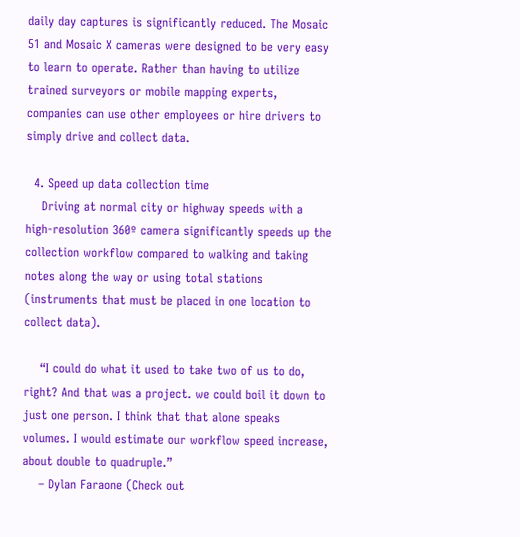daily day captures is significantly reduced. The Mosaic 51 and Mosaic X cameras were designed to be very easy to learn to operate. Rather than having to utilize trained surveyors or mobile mapping experts, companies can use other employees or hire drivers to simply drive and collect data.

  4. Speed up data collection time
    Driving at normal city or highway speeds with a high-resolution 360º camera significantly speeds up the collection workflow compared to walking and taking notes along the way or using total stations (instruments that must be placed in one location to collect data).

    “I could do what it used to take two of us to do, right? And that was a project. we could boil it down to just one person. I think that that alone speaks volumes. I would estimate our workflow speed increase, about double to quadruple.”
    – Dylan Faraone (Check out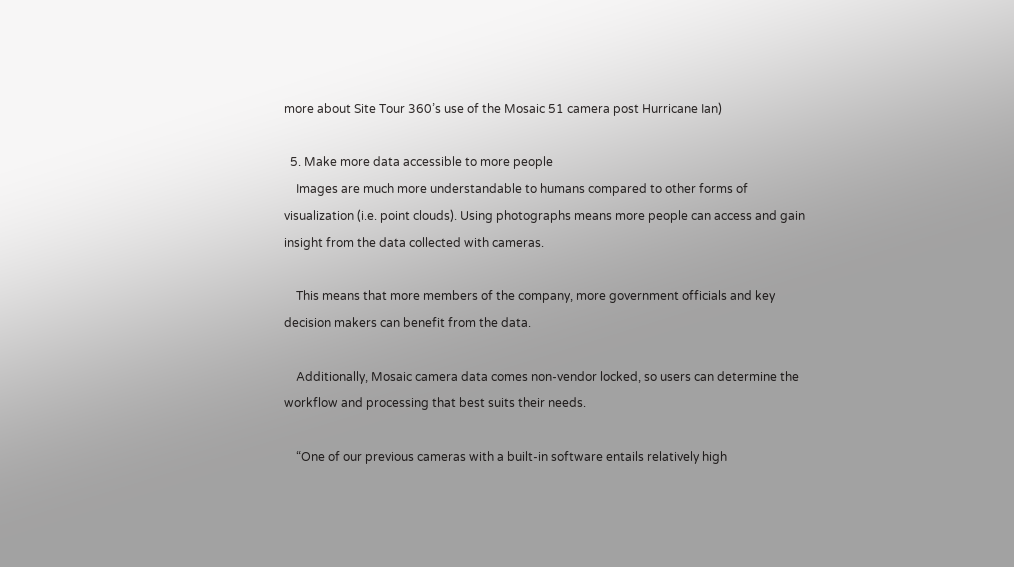more about Site Tour 360’s use of the Mosaic 51 camera post Hurricane Ian)

  5. Make more data accessible to more people
    Images are much more understandable to humans compared to other forms of visualization (i.e. point clouds). Using photographs means more people can access and gain insight from the data collected with cameras.

    This means that more members of the company, more government officials and key decision makers can benefit from the data.

    Additionally, Mosaic camera data comes non-vendor locked, so users can determine the workflow and processing that best suits their needs.

    “One of our previous cameras with a built-in software entails relatively high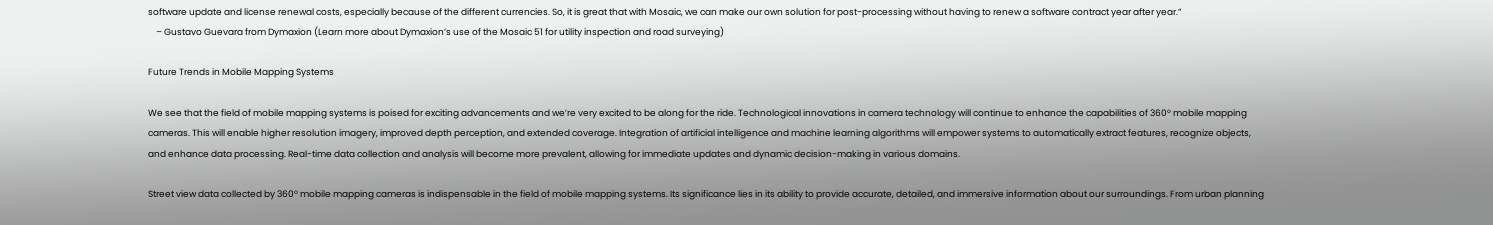software update and license renewal costs, especially because of the different currencies. So, it is great that with Mosaic, we can make our own solution for post-processing without having to renew a software contract year after year.”
    – Gustavo Guevara from Dymaxion (Learn more about Dymaxion’s use of the Mosaic 51 for utility inspection and road surveying)

Future Trends in Mobile Mapping Systems

We see that the field of mobile mapping systems is poised for exciting advancements and we’re very excited to be along for the ride. Technological innovations in camera technology will continue to enhance the capabilities of 360º mobile mapping cameras. This will enable higher resolution imagery, improved depth perception, and extended coverage. Integration of artificial intelligence and machine learning algorithms will empower systems to automatically extract features, recognize objects, and enhance data processing. Real-time data collection and analysis will become more prevalent, allowing for immediate updates and dynamic decision-making in various domains.

Street view data collected by 360º mobile mapping cameras is indispensable in the field of mobile mapping systems. Its significance lies in its ability to provide accurate, detailed, and immersive information about our surroundings. From urban planning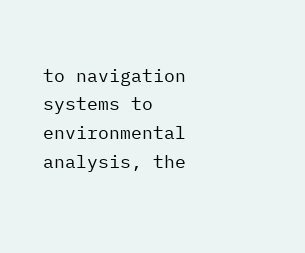to navigation systems to environmental analysis, the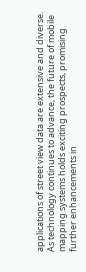applications of street view data are extensive and diverse. As technology continues to advance, the future of mobile mapping systems holds exciting prospects, promising further enhancements in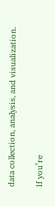data collection, analysis, and visualization.

If you’re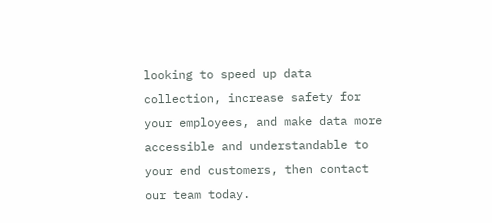looking to speed up data collection, increase safety for your employees, and make data more accessible and understandable to your end customers, then contact our team today.